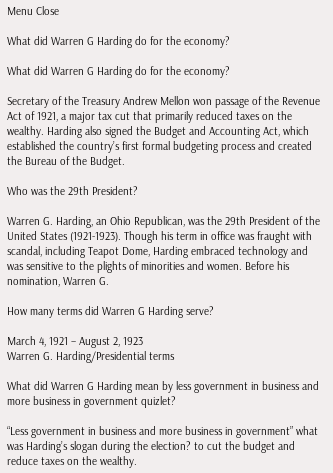Menu Close

What did Warren G Harding do for the economy?

What did Warren G Harding do for the economy?

Secretary of the Treasury Andrew Mellon won passage of the Revenue Act of 1921, a major tax cut that primarily reduced taxes on the wealthy. Harding also signed the Budget and Accounting Act, which established the country’s first formal budgeting process and created the Bureau of the Budget.

Who was the 29th President?

Warren G. Harding, an Ohio Republican, was the 29th President of the United States (1921-1923). Though his term in office was fraught with scandal, including Teapot Dome, Harding embraced technology and was sensitive to the plights of minorities and women. Before his nomination, Warren G.

How many terms did Warren G Harding serve?

March 4, 1921 – August 2, 1923
Warren G. Harding/Presidential terms

What did Warren G Harding mean by less government in business and more business in government quizlet?

“Less government in business and more business in government” what was Harding’s slogan during the election? to cut the budget and reduce taxes on the wealthy.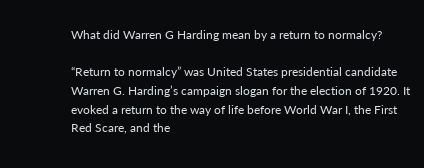What did Warren G Harding mean by a return to normalcy?

“Return to normalcy” was United States presidential candidate Warren G. Harding’s campaign slogan for the election of 1920. It evoked a return to the way of life before World War I, the First Red Scare, and the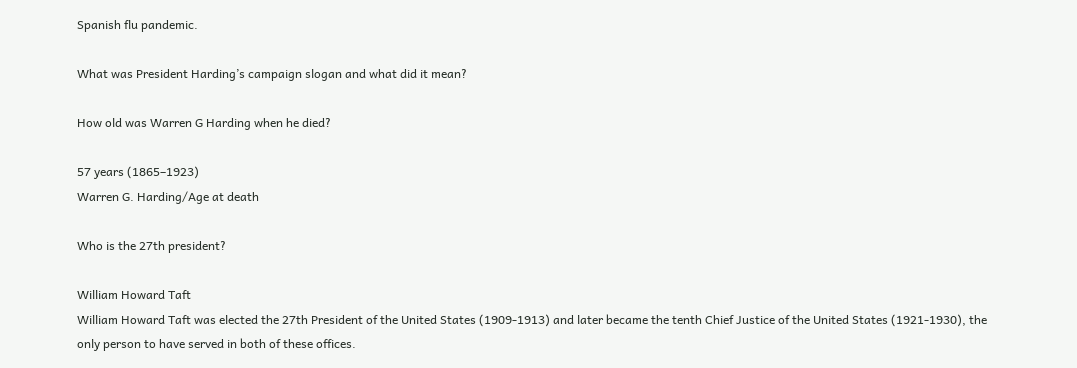Spanish flu pandemic.

What was President Harding’s campaign slogan and what did it mean?

How old was Warren G Harding when he died?

57 years (1865–1923)
Warren G. Harding/Age at death

Who is the 27th president?

William Howard Taft
William Howard Taft was elected the 27th President of the United States (1909-1913) and later became the tenth Chief Justice of the United States (1921-1930), the only person to have served in both of these offices.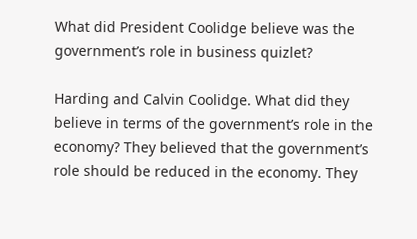What did President Coolidge believe was the government’s role in business quizlet?

Harding and Calvin Coolidge. What did they believe in terms of the government’s role in the economy? They believed that the government’s role should be reduced in the economy. They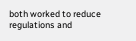both worked to reduce regulations and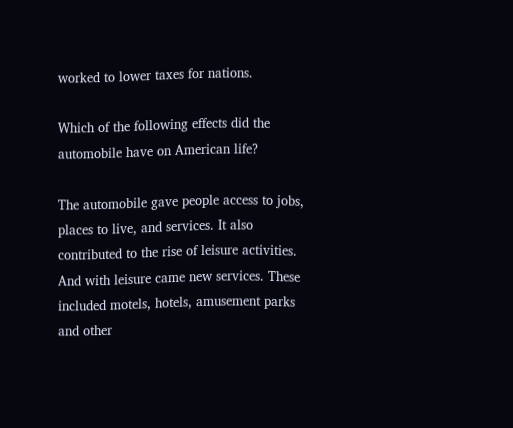worked to lower taxes for nations.

Which of the following effects did the automobile have on American life?

The automobile gave people access to jobs, places to live, and services. It also contributed to the rise of leisure activities. And with leisure came new services. These included motels, hotels, amusement parks and other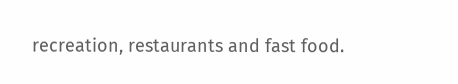recreation, restaurants and fast food.